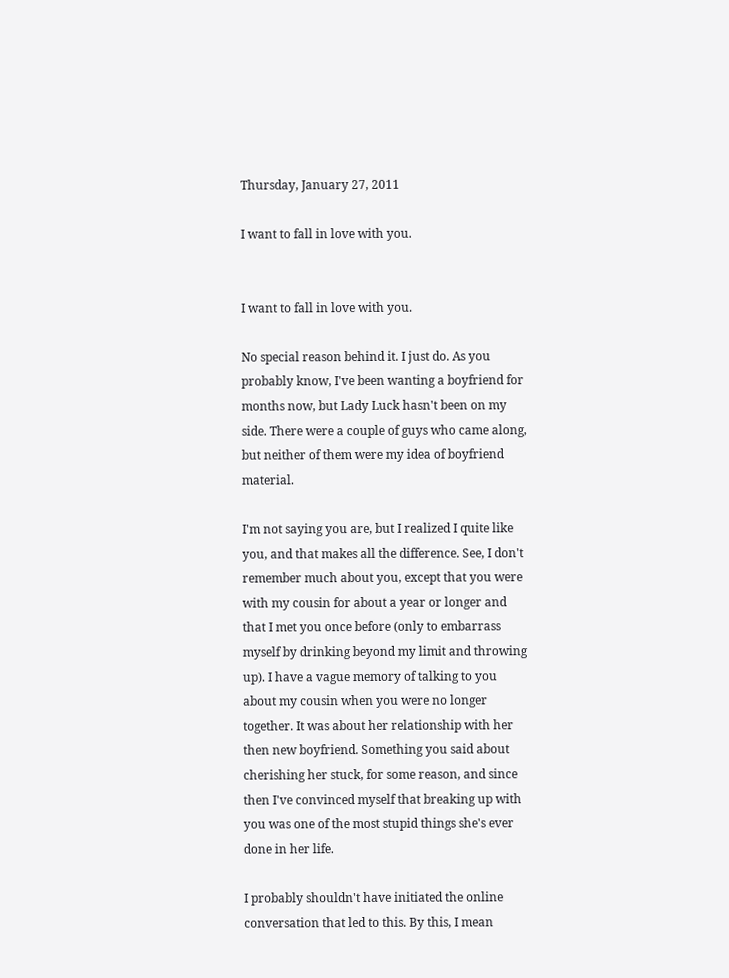Thursday, January 27, 2011

I want to fall in love with you.


I want to fall in love with you.

No special reason behind it. I just do. As you probably know, I've been wanting a boyfriend for months now, but Lady Luck hasn't been on my side. There were a couple of guys who came along, but neither of them were my idea of boyfriend material.

I'm not saying you are, but I realized I quite like you, and that makes all the difference. See, I don't remember much about you, except that you were with my cousin for about a year or longer and that I met you once before (only to embarrass myself by drinking beyond my limit and throwing up). I have a vague memory of talking to you about my cousin when you were no longer together. It was about her relationship with her then new boyfriend. Something you said about cherishing her stuck, for some reason, and since then I've convinced myself that breaking up with you was one of the most stupid things she's ever done in her life.

I probably shouldn't have initiated the online conversation that led to this. By this, I mean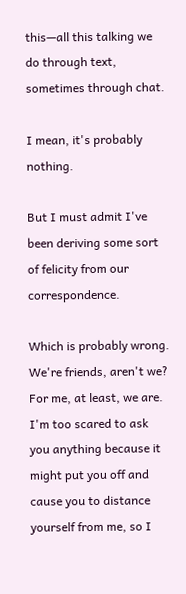this—all this talking we do through text, sometimes through chat.

I mean, it's probably nothing.

But I must admit I've been deriving some sort of felicity from our correspondence.

Which is probably wrong. We're friends, aren't we? For me, at least, we are. I'm too scared to ask you anything because it might put you off and cause you to distance yourself from me, so I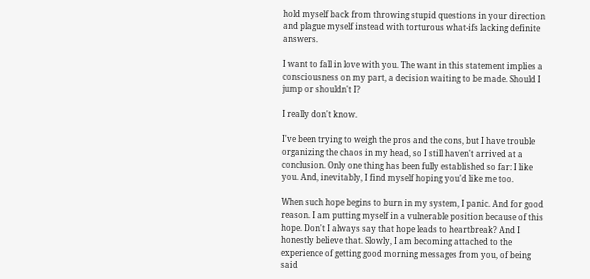hold myself back from throwing stupid questions in your direction and plague myself instead with torturous what-ifs lacking definite answers.

I want to fall in love with you. The want in this statement implies a consciousness on my part, a decision waiting to be made. Should I jump or shouldn't I?

I really don't know.

I've been trying to weigh the pros and the cons, but I have trouble organizing the chaos in my head, so I still haven't arrived at a conclusion. Only one thing has been fully established so far: I like you. And, inevitably, I find myself hoping you'd like me too.

When such hope begins to burn in my system, I panic. And for good reason. I am putting myself in a vulnerable position because of this hope. Don't I always say that hope leads to heartbreak? And I honestly believe that. Slowly, I am becoming attached to the experience of getting good morning messages from you, of being said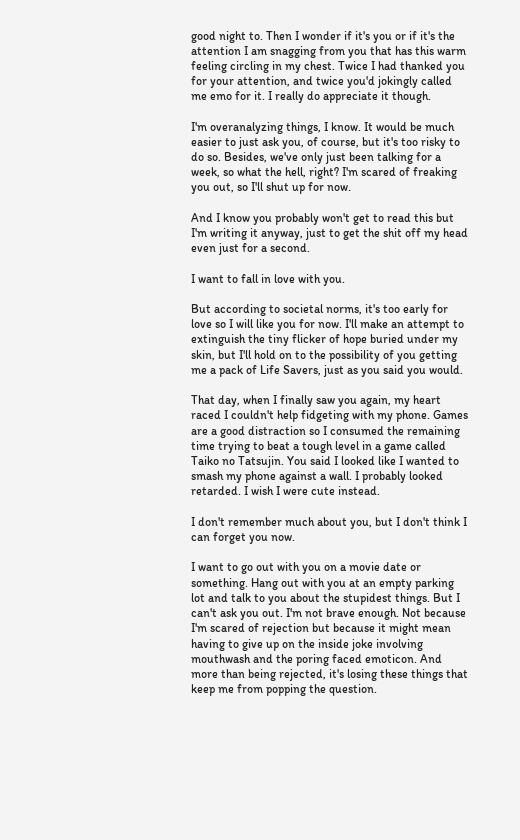good night to. Then I wonder if it's you or if it's the attention I am snagging from you that has this warm feeling circling in my chest. Twice I had thanked you for your attention, and twice you'd jokingly called me emo for it. I really do appreciate it though.

I'm overanalyzing things, I know. It would be much easier to just ask you, of course, but it's too risky to do so. Besides, we've only just been talking for a week, so what the hell, right? I'm scared of freaking you out, so I'll shut up for now.

And I know you probably won't get to read this but I'm writing it anyway, just to get the shit off my head even just for a second.

I want to fall in love with you.

But according to societal norms, it's too early for love so I will like you for now. I'll make an attempt to extinguish the tiny flicker of hope buried under my skin, but I'll hold on to the possibility of you getting me a pack of Life Savers, just as you said you would.

That day, when I finally saw you again, my heart raced I couldn't help fidgeting with my phone. Games are a good distraction so I consumed the remaining time trying to beat a tough level in a game called Taiko no Tatsujin. You said I looked like I wanted to smash my phone against a wall. I probably looked retarded. I wish I were cute instead.

I don't remember much about you, but I don't think I can forget you now.

I want to go out with you on a movie date or something. Hang out with you at an empty parking lot and talk to you about the stupidest things. But I can't ask you out. I'm not brave enough. Not because I'm scared of rejection but because it might mean having to give up on the inside joke involving mouthwash and the poring faced emoticon. And more than being rejected, it's losing these things that keep me from popping the question.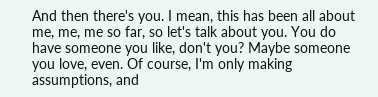And then there's you. I mean, this has been all about me, me, me so far, so let's talk about you. You do have someone you like, don't you? Maybe someone you love, even. Of course, I'm only making assumptions, and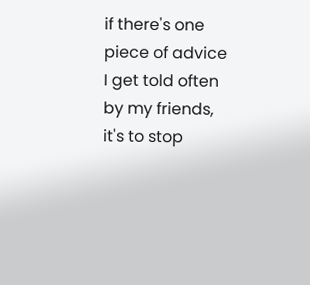if there's one piece of advice I get told often by my friends, it's to stop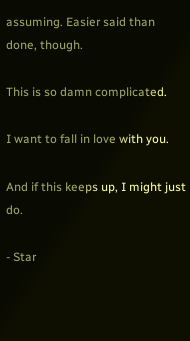assuming. Easier said than done, though.

This is so damn complicated.

I want to fall in love with you.

And if this keeps up, I might just do.

- Star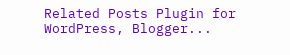Related Posts Plugin for WordPress, Blogger...